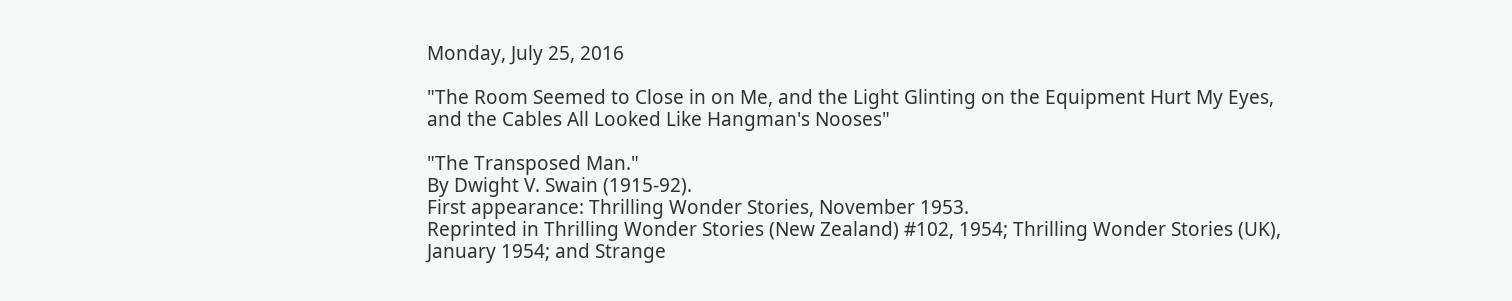Monday, July 25, 2016

"The Room Seemed to Close in on Me, and the Light Glinting on the Equipment Hurt My Eyes, and the Cables All Looked Like Hangman's Nooses"

"The Transposed Man."
By Dwight V. Swain (1915-92).
First appearance: Thrilling Wonder Stories, November 1953.
Reprinted in Thrilling Wonder Stories (New Zealand) #102, 1954; Thrilling Wonder Stories (UK), January 1954; and Strange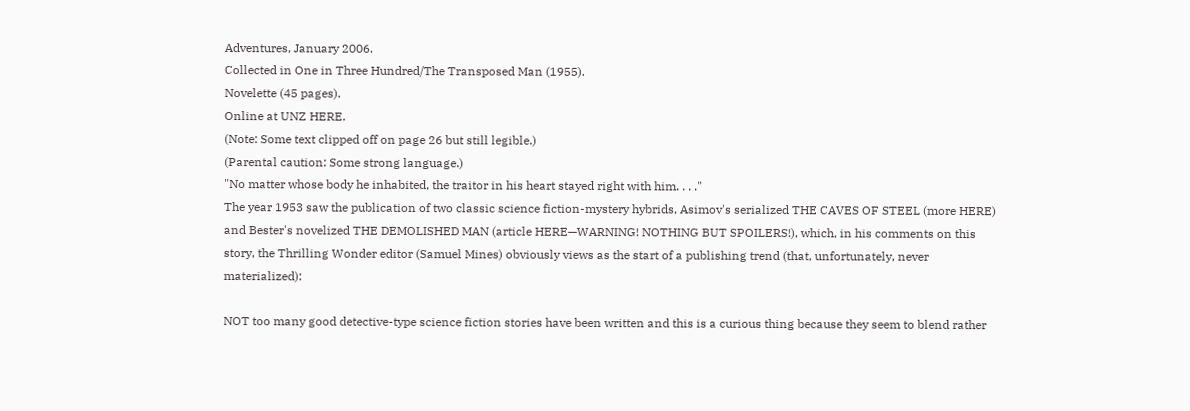Adventures, January 2006.
Collected in One in Three Hundred/The Transposed Man (1955).
Novelette (45 pages).
Online at UNZ HERE.
(Note: Some text clipped off on page 26 but still legible.)
(Parental caution: Some strong language.)
"No matter whose body he inhabited, the traitor in his heart stayed right with him. . . ."
The year 1953 saw the publication of two classic science fiction-mystery hybrids, Asimov's serialized THE CAVES OF STEEL (more HERE) and Bester's novelized THE DEMOLISHED MAN (article HERE—WARNING! NOTHING BUT SPOILERS!), which, in his comments on this story, the Thrilling Wonder editor (Samuel Mines) obviously views as the start of a publishing trend (that, unfortunately, never materialized):

NOT too many good detective-type science fiction stories have been written and this is a curious thing because they seem to blend rather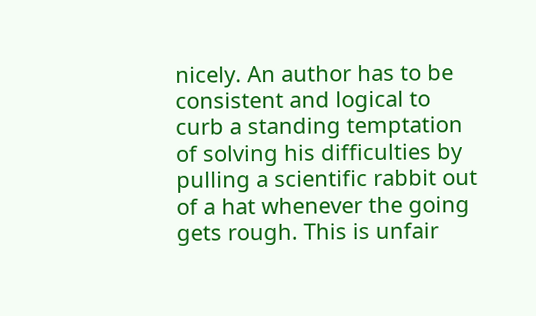nicely. An author has to be consistent and logical to curb a standing temptation of solving his difficulties by pulling a scientific rabbit out of a hat whenever the going gets rough. This is unfair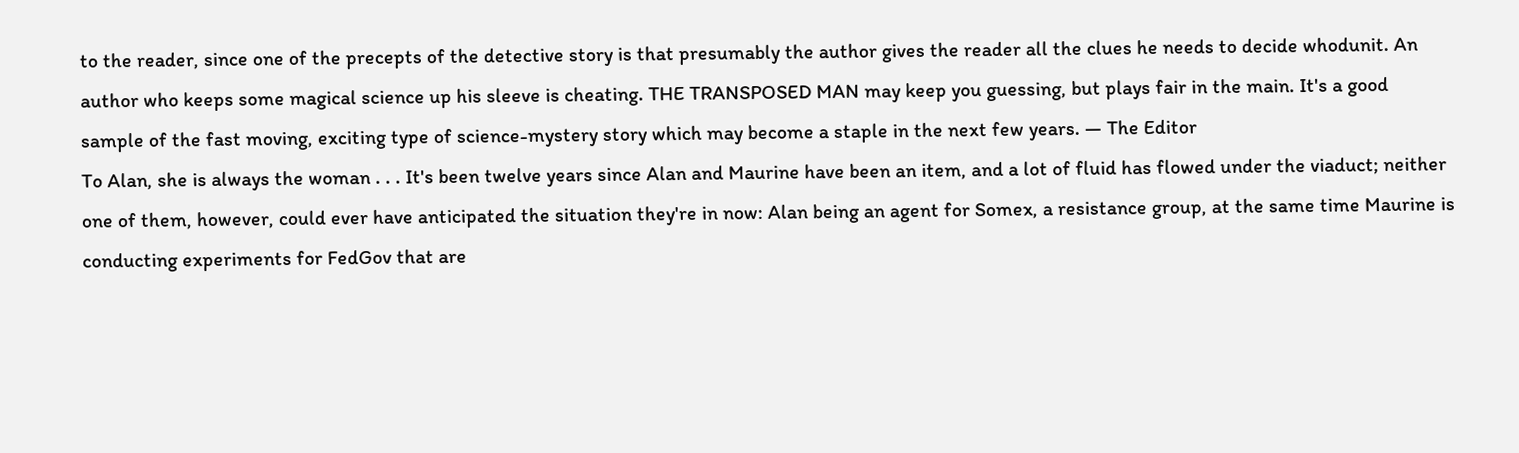to the reader, since one of the precepts of the detective story is that presumably the author gives the reader all the clues he needs to decide whodunit. An author who keeps some magical science up his sleeve is cheating. THE TRANSPOSED MAN may keep you guessing, but plays fair in the main. It's a good sample of the fast moving, exciting type of science-mystery story which may become a staple in the next few years. — The Editor
To Alan, she is always the woman . . . It's been twelve years since Alan and Maurine have been an item, and a lot of fluid has flowed under the viaduct; neither one of them, however, could ever have anticipated the situation they're in now: Alan being an agent for Somex, a resistance group, at the same time Maurine is conducting experiments for FedGov that are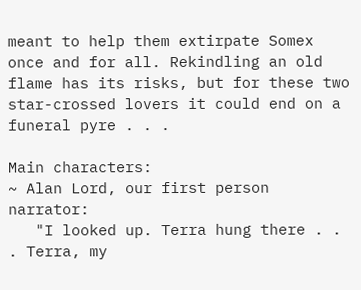meant to help them extirpate Somex once and for all. Rekindling an old flame has its risks, but for these two star-crossed lovers it could end on a funeral pyre . . .

Main characters:
~ Alan Lord, our first person narrator:
   "I looked up. Terra hung there . . . Terra, my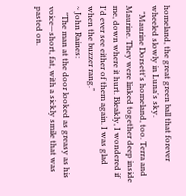homeland, the great green ball that forever wheeled slowly in Luna's sky.
   "Maurine Dorsett's homeland, too. Terra and Maurine. They were linked together deep inside me, down where it hurt. Bleakly, I wondered if I'd ever see either of them again. I was glad when the buzzer rang."
~ John Raines:
   "The man at the door looked as greasy as his voice—short, fat, with a sickly smile that was pasted on.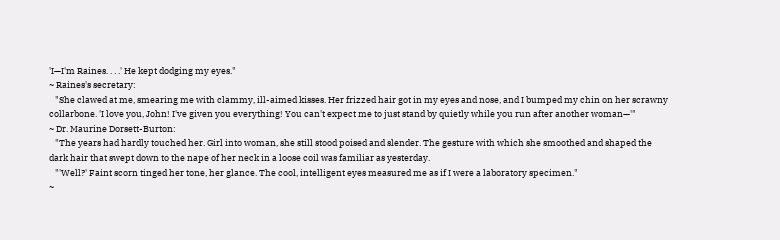'I—I'm Raines. . . .' He kept dodging my eyes."
~ Raines's secretary:
   "She clawed at me, smearing me with clammy, ill-aimed kisses. Her frizzed hair got in my eyes and nose, and I bumped my chin on her scrawny collarbone. 'I love you, John! I've given you everything! You can't expect me to just stand by quietly while you run after another woman—'"
~ Dr. Maurine Dorsett-Burton:
   "The years had hardly touched her. Girl into woman, she still stood poised and slender. The gesture with which she smoothed and shaped the dark hair that swept down to the nape of her neck in a loose coil was familiar as yesterday.
   "'Well?' Faint scorn tinged her tone, her glance. The cool, intelligent eyes measured me as if I were a laboratory specimen."
~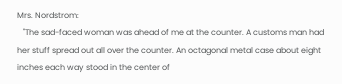Mrs. Nordstrom:
   "The sad-faced woman was ahead of me at the counter. A customs man had her stuff spread out all over the counter. An octagonal metal case about eight inches each way stood in the center of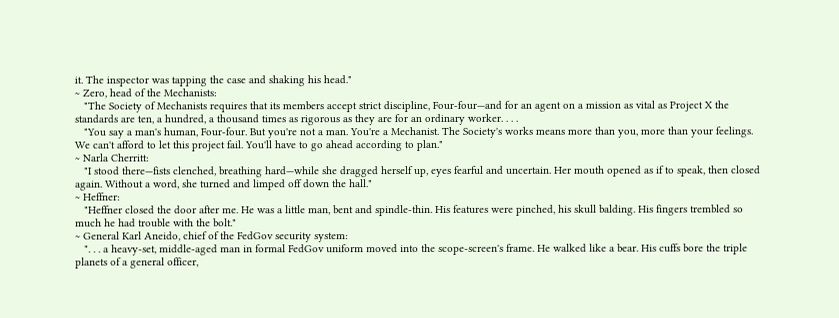it. The inspector was tapping the case and shaking his head."
~ Zero, head of the Mechanists:
   "The Society of Mechanists requires that its members accept strict discipline, Four-four—and for an agent on a mission as vital as Project X the standards are ten, a hundred, a thousand times as rigorous as they are for an ordinary worker. . . .
   "You say a man's human, Four-four. But you're not a man. You're a Mechanist. The Society's works means more than you, more than your feelings. We can't afford to let this project fail. You'll have to go ahead according to plan."
~ Narla Cherritt:
   "I stood there—fists clenched, breathing hard—while she dragged herself up, eyes fearful and uncertain. Her mouth opened as if to speak, then closed again. Without a word, she turned and limped off down the hall."
~ Heffner:
   "Heffner closed the door after me. He was a little man, bent and spindle-thin. His features were pinched, his skull balding. His fingers trembled so much he had trouble with the bolt."
~ General Karl Aneido, chief of the FedGov security system:
   ". . . a heavy-set, middle-aged man in formal FedGov uniform moved into the scope-screen's frame. He walked like a bear. His cuffs bore the triple planets of a general officer,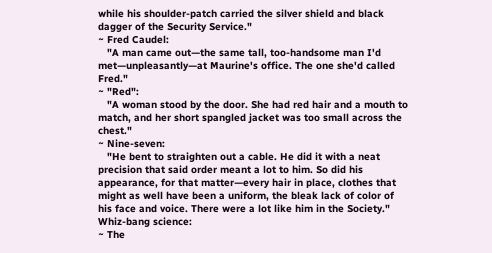while his shoulder-patch carried the silver shield and black dagger of the Security Service."
~ Fred Caudel:
   "A man came out—the same tall, too-handsome man I'd met—unpleasantly—at Maurine's office. The one she'd called Fred."
~ "Red":
   "A woman stood by the door. She had red hair and a mouth to match, and her short spangled jacket was too small across the chest."
~ Nine-seven:
   "He bent to straighten out a cable. He did it with a neat precision that said order meant a lot to him. So did his appearance, for that matter—every hair in place, clothes that might as well have been a uniform, the bleak lack of color of his face and voice. There were a lot like him in the Society."
Whiz-bang science:
~ The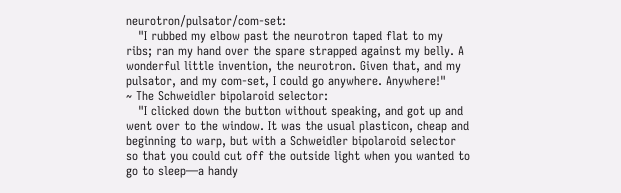neurotron/pulsator/com-set:
   "I rubbed my elbow past the neurotron taped flat to my ribs; ran my hand over the spare strapped against my belly. A wonderful little invention, the neurotron. Given that, and my pulsator, and my com-set, I could go anywhere. Anywhere!"
~ The Schweidler bipolaroid selector:
   "I clicked down the button without speaking, and got up and went over to the window. It was the usual plasticon, cheap and beginning to warp, but with a Schweidler bipolaroid selector so that you could cut off the outside light when you wanted to go to sleep—a handy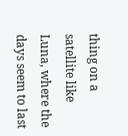thing on a satellite like Luna, where the days seem to last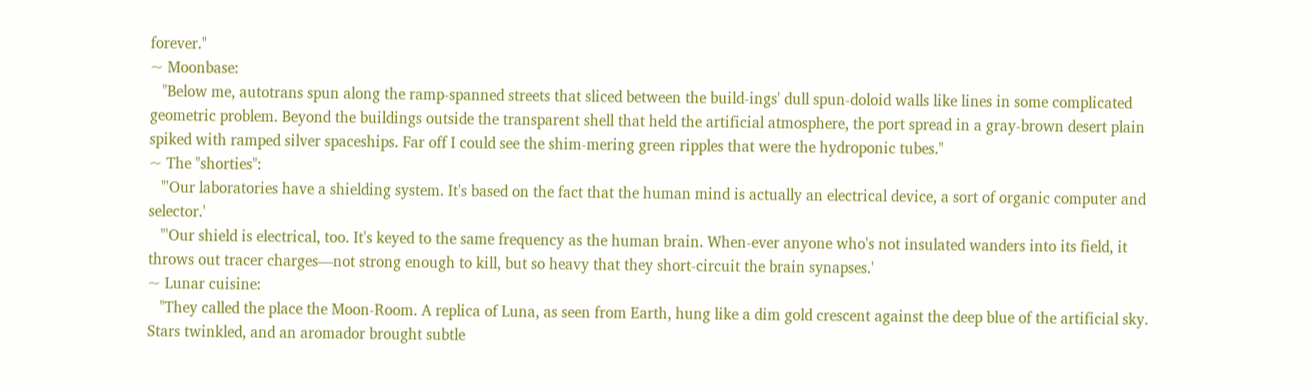forever."
~ Moonbase:
   "Below me, autotrans spun along the ramp-spanned streets that sliced between the build-ings' dull spun-doloid walls like lines in some complicated geometric problem. Beyond the buildings outside the transparent shell that held the artificial atmosphere, the port spread in a gray-brown desert plain spiked with ramped silver spaceships. Far off I could see the shim-mering green ripples that were the hydroponic tubes."
~ The "shorties":
   "'Our laboratories have a shielding system. It's based on the fact that the human mind is actually an electrical device, a sort of organic computer and selector.'
   "'Our shield is electrical, too. It's keyed to the same frequency as the human brain. When-ever anyone who's not insulated wanders into its field, it throws out tracer charges—not strong enough to kill, but so heavy that they short-circuit the brain synapses.'
~ Lunar cuisine:
   "They called the place the Moon-Room. A replica of Luna, as seen from Earth, hung like a dim gold crescent against the deep blue of the artificial sky. Stars twinkled, and an aromador brought subtle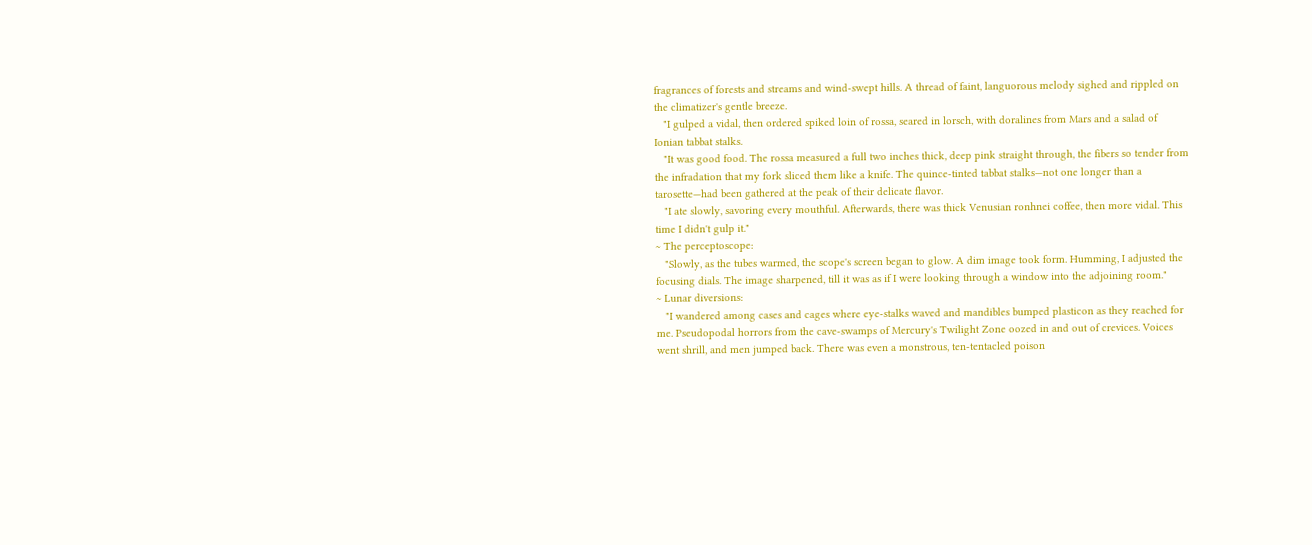fragrances of forests and streams and wind-swept hills. A thread of faint, languorous melody sighed and rippled on the climatizer's gentle breeze.
   "I gulped a vidal, then ordered spiked loin of rossa, seared in lorsch, with doralines from Mars and a salad of Ionian tabbat stalks.
   "It was good food. The rossa measured a full two inches thick, deep pink straight through, the fibers so tender from the infradation that my fork sliced them like a knife. The quince-tinted tabbat stalks—not one longer than a tarosette—had been gathered at the peak of their delicate flavor.
   "I ate slowly, savoring every mouthful. Afterwards, there was thick Venusian ronhnei coffee, then more vidal. This time I didn't gulp it."
~ The perceptoscope:
   "Slowly, as the tubes warmed, the scope's screen began to glow. A dim image took form. Humming, I adjusted the focusing dials. The image sharpened, till it was as if I were looking through a window into the adjoining room."
~ Lunar diversions:
   "I wandered among cases and cages where eye-stalks waved and mandibles bumped plasticon as they reached for me. Pseudopodal horrors from the cave-swamps of Mercury's Twilight Zone oozed in and out of crevices. Voices went shrill, and men jumped back. There was even a monstrous, ten-tentacled poison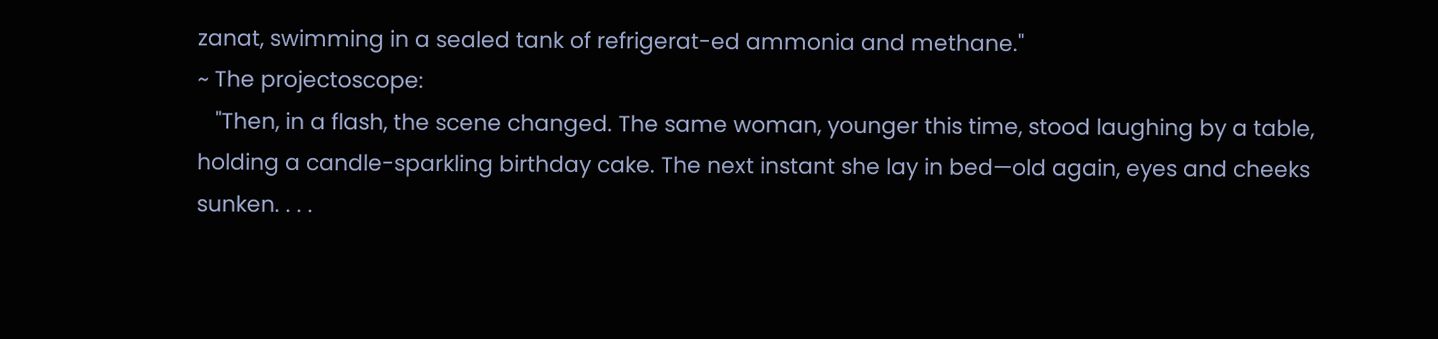zanat, swimming in a sealed tank of refrigerat-ed ammonia and methane."
~ The projectoscope:
   "Then, in a flash, the scene changed. The same woman, younger this time, stood laughing by a table, holding a candle-sparkling birthday cake. The next instant she lay in bed—old again, eyes and cheeks sunken. . . .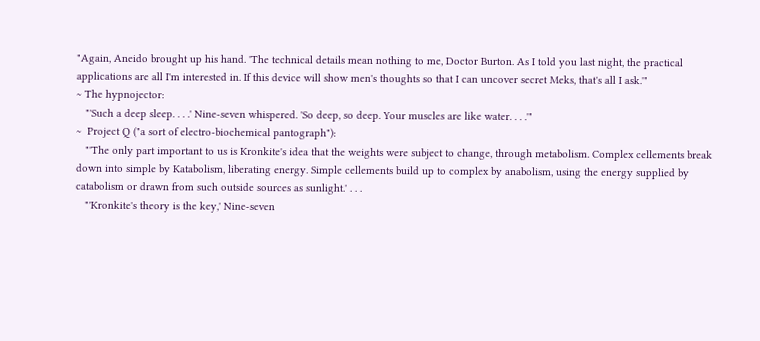"Again, Aneido brought up his hand. 'The technical details mean nothing to me, Doctor Burton. As I told you last night, the practical applications are all I'm interested in. If this device will show men's thoughts so that I can uncover secret Meks, that's all I ask.'"
~ The hypnojector:
   "'Such a deep sleep. . . .' Nine-seven whispered. 'So deep, so deep. Your muscles are like water. . . .'"
~  Project Q ("a sort of electro-biochemical pantograph"):
   "'The only part important to us is Kronkite's idea that the weights were subject to change, through metabolism. Complex cellements break down into simple by Katabolism, liberating energy. Simple cellements build up to complex by anabolism, using the energy supplied by catabolism or drawn from such outside sources as sunlight.' . . .
   "'Kronkite's theory is the key,' Nine-seven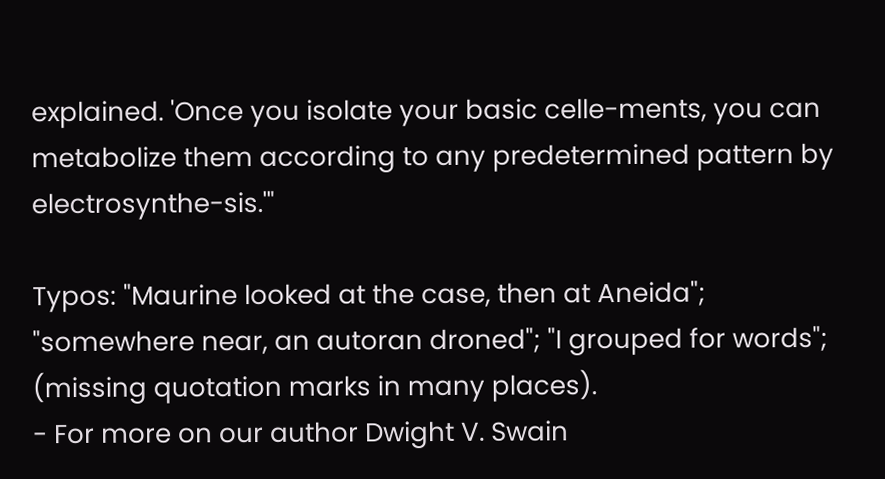explained. 'Once you isolate your basic celle-ments, you can metabolize them according to any predetermined pattern by electrosynthe-sis.'"

Typos: "Maurine looked at the case, then at Aneida"; "somewhere near, an autoran droned"; "I grouped for words"; (missing quotation marks in many places).
- For more on our author Dwight V. Swain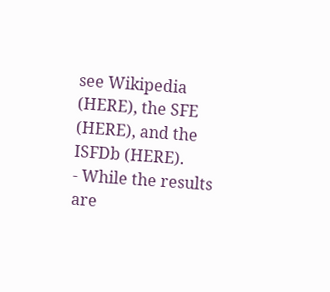see Wikipedia (HERE), the SFE (HERE), and the ISFDb (HERE).
- While the results are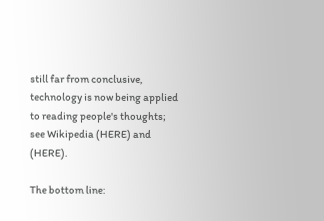still far from conclusive, technology is now being applied to reading people's thoughts; see Wikipedia (HERE) and (HERE).

The bottom line: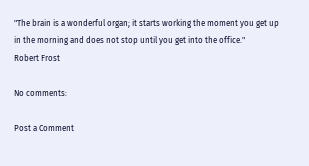"The brain is a wonderful organ; it starts working the moment you get up in the morning and does not stop until you get into the office."
Robert Frost

No comments:

Post a Comment